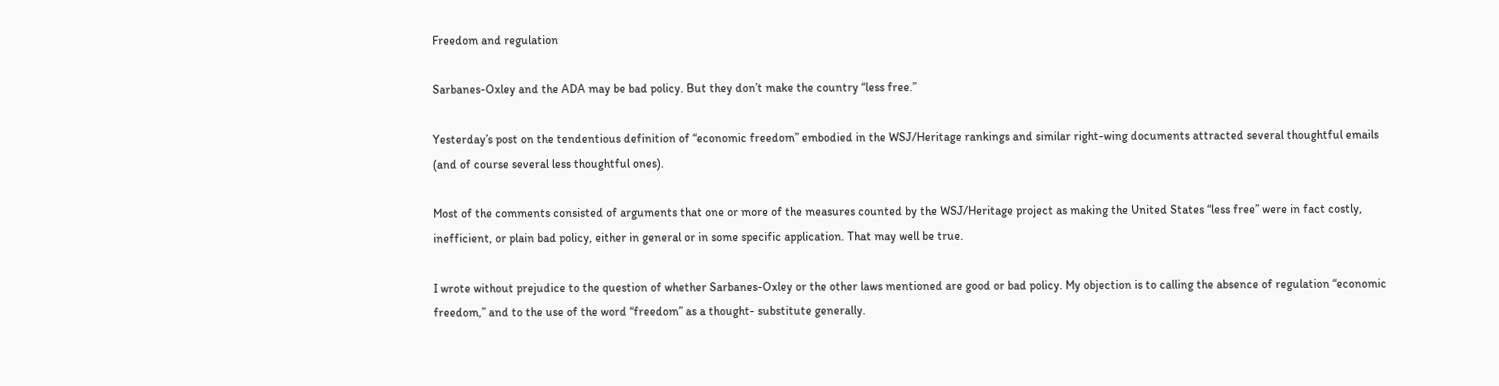Freedom and regulation

Sarbanes-Oxley and the ADA may be bad policy. But they don’t make the country “less free.”

Yesterday’s post on the tendentious definition of “economic freedom” embodied in the WSJ/Heritage rankings and similar right-wing documents attracted several thoughtful emails (and of course several less thoughtful ones).

Most of the comments consisted of arguments that one or more of the measures counted by the WSJ/Heritage project as making the United States “less free” were in fact costly, inefficient, or plain bad policy, either in general or in some specific application. That may well be true.

I wrote without prejudice to the question of whether Sarbanes-Oxley or the other laws mentioned are good or bad policy. My objection is to calling the absence of regulation “economic freedom,” and to the use of the word “freedom” as a thought- substitute generally.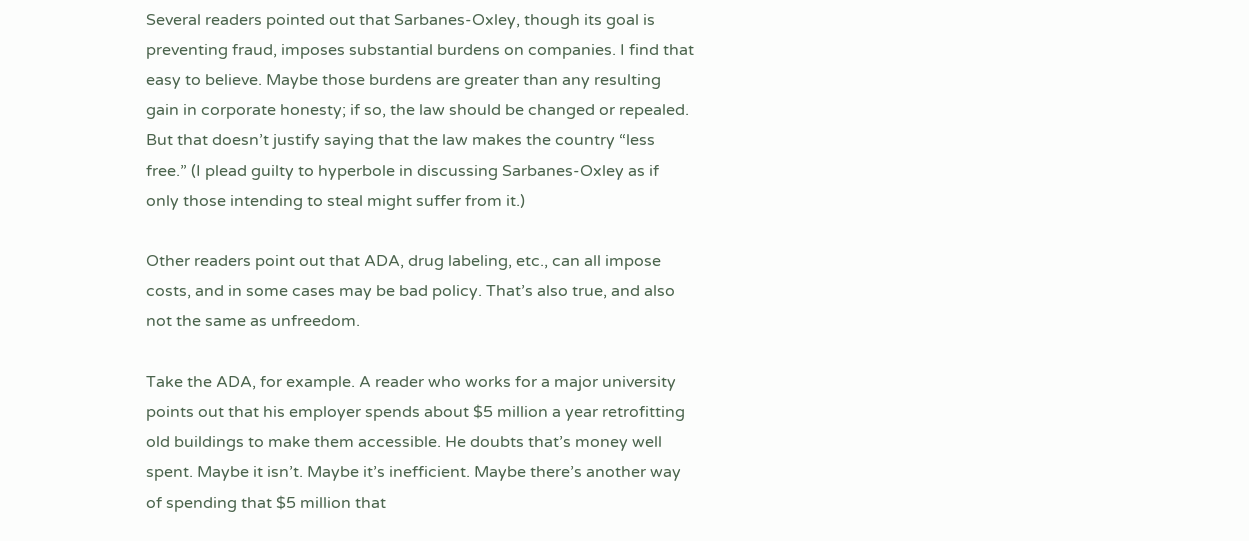Several readers pointed out that Sarbanes-Oxley, though its goal is preventing fraud, imposes substantial burdens on companies. I find that easy to believe. Maybe those burdens are greater than any resulting gain in corporate honesty; if so, the law should be changed or repealed. But that doesn’t justify saying that the law makes the country “less free.” (I plead guilty to hyperbole in discussing Sarbanes-Oxley as if only those intending to steal might suffer from it.)

Other readers point out that ADA, drug labeling, etc., can all impose costs, and in some cases may be bad policy. That’s also true, and also not the same as unfreedom.

Take the ADA, for example. A reader who works for a major university points out that his employer spends about $5 million a year retrofitting old buildings to make them accessible. He doubts that’s money well spent. Maybe it isn’t. Maybe it’s inefficient. Maybe there’s another way of spending that $5 million that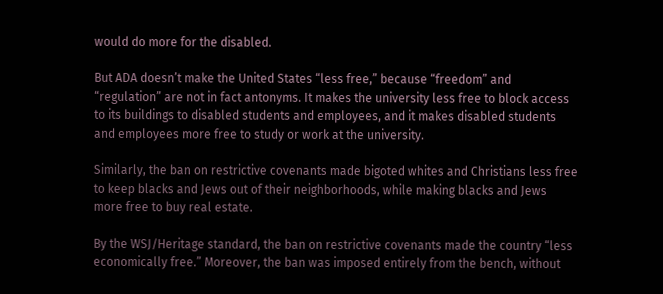would do more for the disabled.

But ADA doesn’t make the United States “less free,” because “freedom” and “regulation” are not in fact antonyms. It makes the university less free to block access to its buildings to disabled students and employees, and it makes disabled students and employees more free to study or work at the university.

Similarly, the ban on restrictive covenants made bigoted whites and Christians less free to keep blacks and Jews out of their neighborhoods, while making blacks and Jews more free to buy real estate.

By the WSJ/Heritage standard, the ban on restrictive covenants made the country “less economically free.” Moreover, the ban was imposed entirely from the bench, without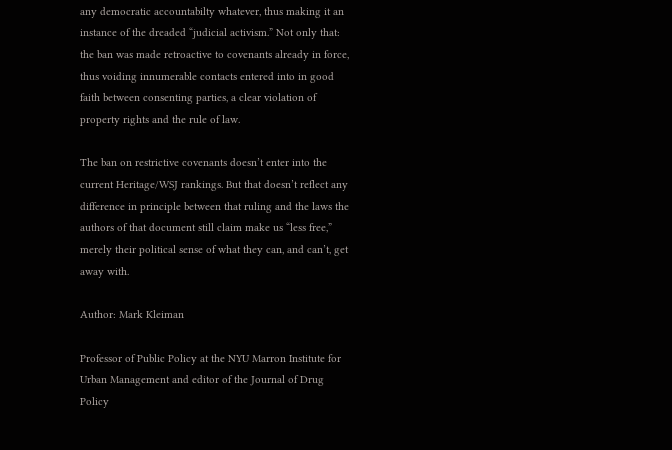any democratic accountabilty whatever, thus making it an instance of the dreaded “judicial activism.” Not only that: the ban was made retroactive to covenants already in force, thus voiding innumerable contacts entered into in good faith between consenting parties, a clear violation of property rights and the rule of law.

The ban on restrictive covenants doesn’t enter into the current Heritage/WSJ rankings. But that doesn’t reflect any difference in principle between that ruling and the laws the authors of that document still claim make us “less free,” merely their political sense of what they can, and can’t, get away with.

Author: Mark Kleiman

Professor of Public Policy at the NYU Marron Institute for Urban Management and editor of the Journal of Drug Policy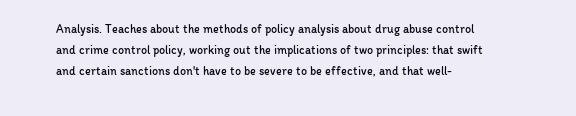Analysis. Teaches about the methods of policy analysis about drug abuse control and crime control policy, working out the implications of two principles: that swift and certain sanctions don't have to be severe to be effective, and that well-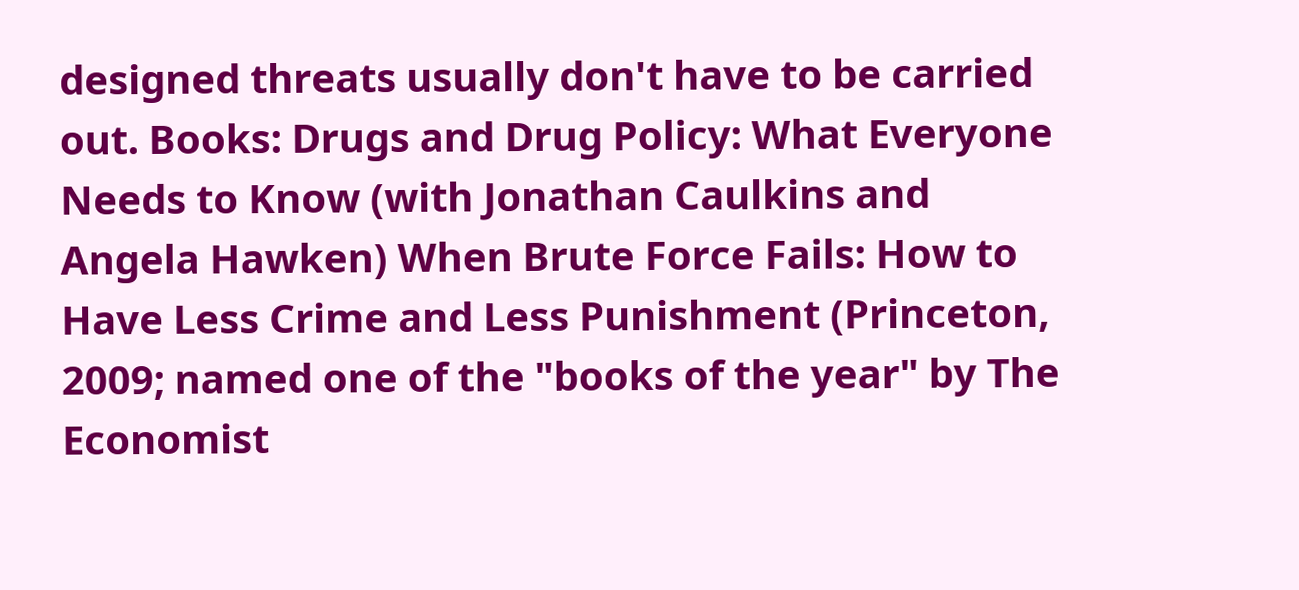designed threats usually don't have to be carried out. Books: Drugs and Drug Policy: What Everyone Needs to Know (with Jonathan Caulkins and Angela Hawken) When Brute Force Fails: How to Have Less Crime and Less Punishment (Princeton, 2009; named one of the "books of the year" by The Economist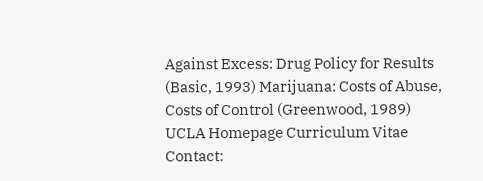Against Excess: Drug Policy for Results (Basic, 1993) Marijuana: Costs of Abuse, Costs of Control (Greenwood, 1989) UCLA Homepage Curriculum Vitae Contact: